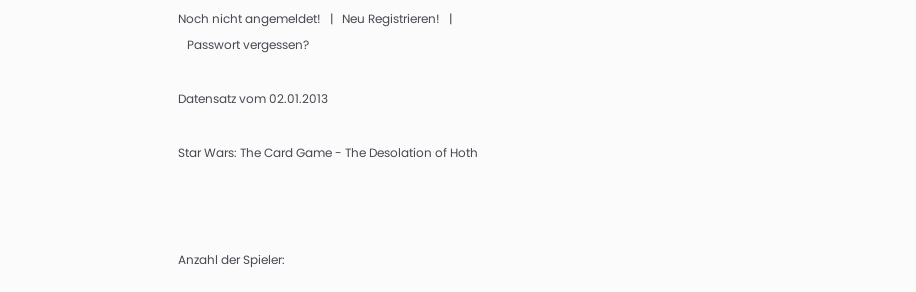Noch nicht angemeldet!   |   Neu Registrieren!   |
   Passwort vergessen?

Datensatz vom 02.01.2013

Star Wars: The Card Game - The Desolation of Hoth



Anzahl der Spieler: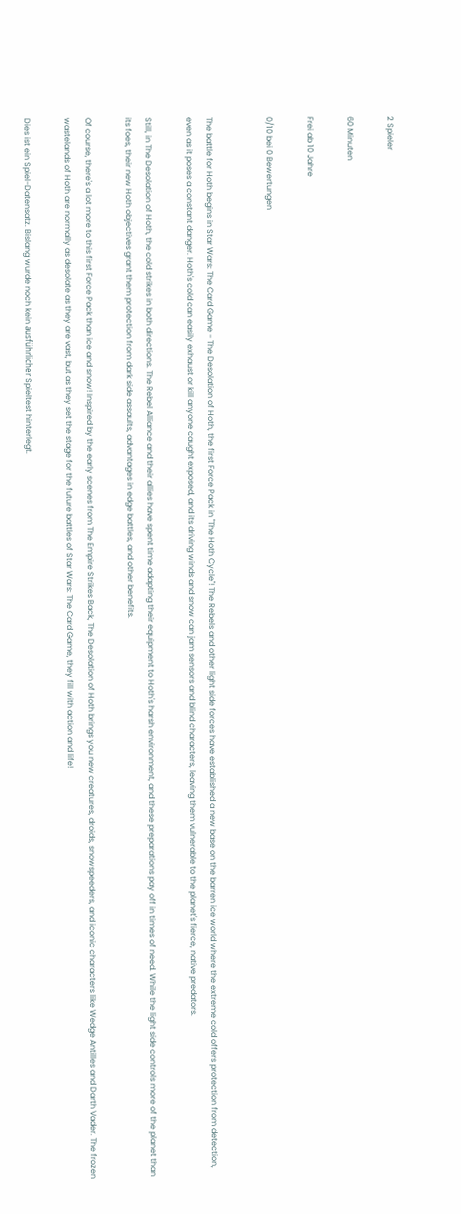2 Spieler

60 Minuten

Frei ab 10 Jahre

0/10 bei 0 Bewertungen


The battle for Hoth begins in Star Wars: The Card Game - The Desolation of Hoth, the first Force Pack in "The Hoth Cycle"! The Rebels and other light side forces have established a new base on the barren ice world where the extreme cold offers protection from detection, even as it poses a constant danger. Hoth's cold can easily exhaust or kill anyone caught exposed, and its driving winds and snow can jam sensors and blind characters, leaving them vulnerable to the planet's fierce, native predators.

Still, in The Desolation of Hoth, the cold strikes in both directions. The Rebel Alliance and their allies have spent time adapting their equipment to Hoth's harsh environment, and these preparations pay off in times of need. While the light side controls more of the planet than its foes, their new Hoth objectives grant them protection from dark side assaults, advantages in edge battles, and other benefits.

Of course, there's a lot more to this first Force Pack than ice and snow! Inspired by the early scenes from The Empire Strikes Back, The Desolation of Hoth brings you new creatures, droids, snowspeeders, and iconic characters like Wedge Antilles and Darth Vader. The frozen wastelands of Hoth are normally as desolate as they are vast, but as they set the stage for the future battles of Star Wars: The Card Game, they fill with action and life!

Dies ist ein Spiel-Datensatz. Bislang wurde noch kein ausführlicher Spieltest hinterlegt.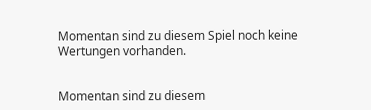Momentan sind zu diesem Spiel noch keine Wertungen vorhanden.


Momentan sind zu diesem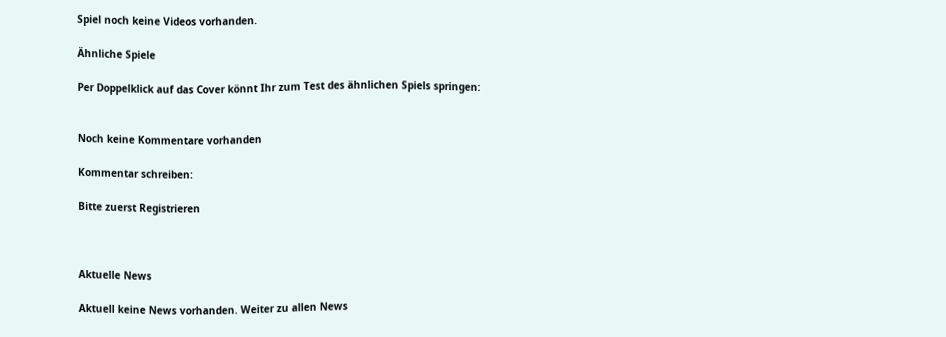Spiel noch keine Videos vorhanden.

Ähnliche Spiele

Per Doppelklick auf das Cover könnt Ihr zum Test des ähnlichen Spiels springen:


Noch keine Kommentare vorhanden

Kommentar schreiben:

Bitte zuerst Registrieren



Aktuelle News

Aktuell keine News vorhanden. Weiter zu allen News